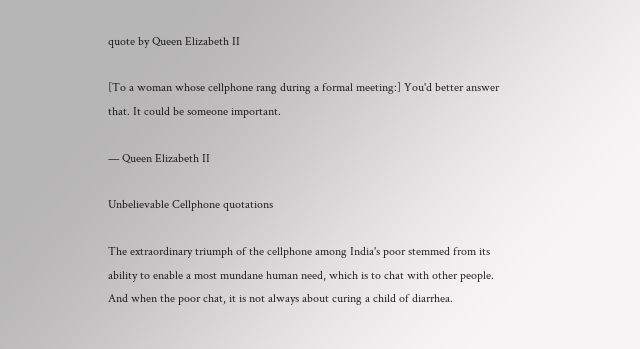quote by Queen Elizabeth II

[To a woman whose cellphone rang during a formal meeting:] You'd better answer that. It could be someone important.

— Queen Elizabeth II

Unbelievable Cellphone quotations

The extraordinary triumph of the cellphone among India's poor stemmed from its ability to enable a most mundane human need, which is to chat with other people. And when the poor chat, it is not always about curing a child of diarrhea.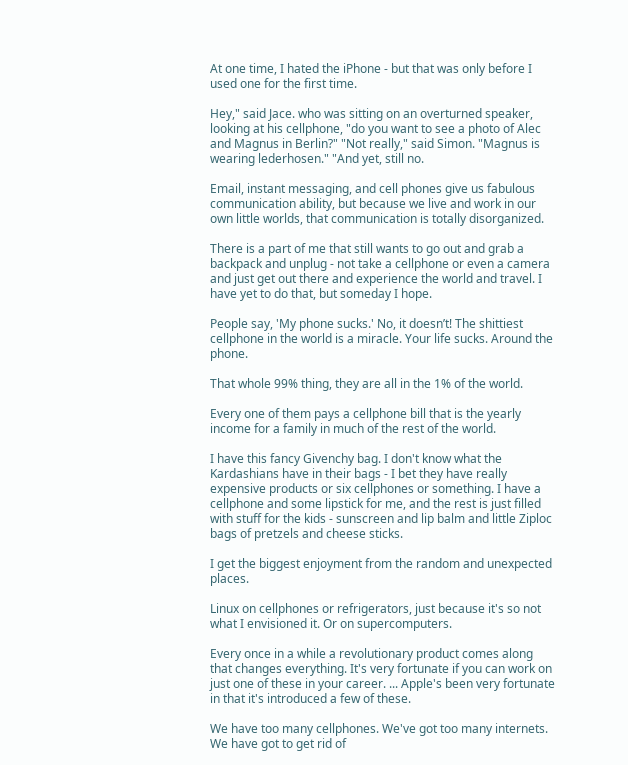At one time, I hated the iPhone - but that was only before I used one for the first time.

Hey," said Jace. who was sitting on an overturned speaker, looking at his cellphone, "do you want to see a photo of Alec and Magnus in Berlin?" "Not really," said Simon. "Magnus is wearing lederhosen." "And yet, still no.

Email, instant messaging, and cell phones give us fabulous communication ability, but because we live and work in our own little worlds, that communication is totally disorganized.

There is a part of me that still wants to go out and grab a backpack and unplug - not take a cellphone or even a camera and just get out there and experience the world and travel. I have yet to do that, but someday I hope.

People say, 'My phone sucks.' No, it doesn’t! The shittiest cellphone in the world is a miracle. Your life sucks. Around the phone.

That whole 99% thing, they are all in the 1% of the world.

Every one of them pays a cellphone bill that is the yearly income for a family in much of the rest of the world.

I have this fancy Givenchy bag. I don't know what the Kardashians have in their bags - I bet they have really expensive products or six cellphones or something. I have a cellphone and some lipstick for me, and the rest is just filled with stuff for the kids - sunscreen and lip balm and little Ziploc bags of pretzels and cheese sticks.

I get the biggest enjoyment from the random and unexpected places.

Linux on cellphones or refrigerators, just because it's so not what I envisioned it. Or on supercomputers.

Every once in a while a revolutionary product comes along that changes everything. It's very fortunate if you can work on just one of these in your career. ... Apple's been very fortunate in that it's introduced a few of these.

We have too many cellphones. We've got too many internets. We have got to get rid of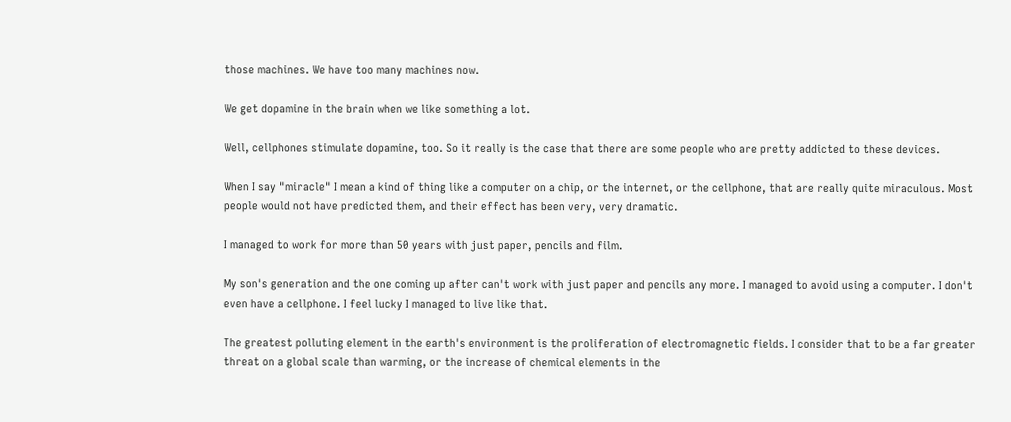those machines. We have too many machines now.

We get dopamine in the brain when we like something a lot.

Well, cellphones stimulate dopamine, too. So it really is the case that there are some people who are pretty addicted to these devices.

When I say "miracle" I mean a kind of thing like a computer on a chip, or the internet, or the cellphone, that are really quite miraculous. Most people would not have predicted them, and their effect has been very, very dramatic.

I managed to work for more than 50 years with just paper, pencils and film.

My son's generation and the one coming up after can't work with just paper and pencils any more. I managed to avoid using a computer. I don't even have a cellphone. I feel lucky I managed to live like that.

The greatest polluting element in the earth's environment is the proliferation of electromagnetic fields. I consider that to be a far greater threat on a global scale than warming, or the increase of chemical elements in the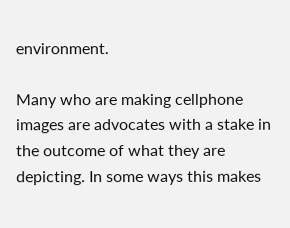environment.

Many who are making cellphone images are advocates with a stake in the outcome of what they are depicting. In some ways this makes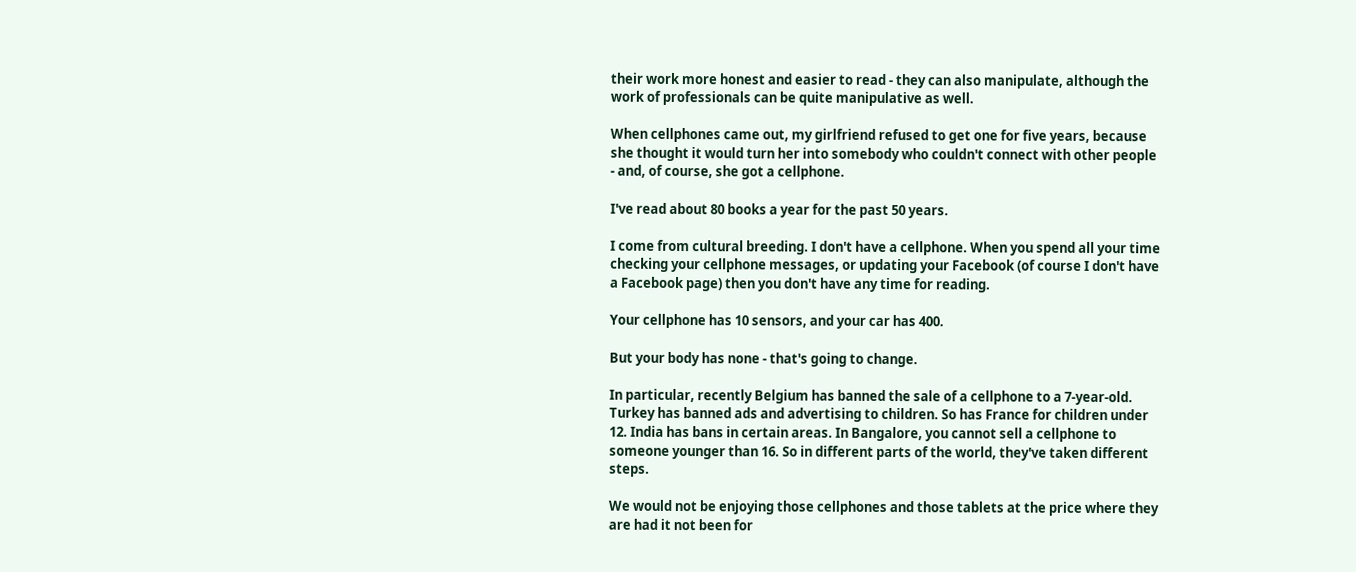their work more honest and easier to read - they can also manipulate, although the work of professionals can be quite manipulative as well.

When cellphones came out, my girlfriend refused to get one for five years, because she thought it would turn her into somebody who couldn't connect with other people - and, of course, she got a cellphone.

I've read about 80 books a year for the past 50 years.

I come from cultural breeding. I don't have a cellphone. When you spend all your time checking your cellphone messages, or updating your Facebook (of course I don't have a Facebook page) then you don't have any time for reading.

Your cellphone has 10 sensors, and your car has 400.

But your body has none - that's going to change.

In particular, recently Belgium has banned the sale of a cellphone to a 7-year-old. Turkey has banned ads and advertising to children. So has France for children under 12. India has bans in certain areas. In Bangalore, you cannot sell a cellphone to someone younger than 16. So in different parts of the world, they've taken different steps.

We would not be enjoying those cellphones and those tablets at the price where they are had it not been for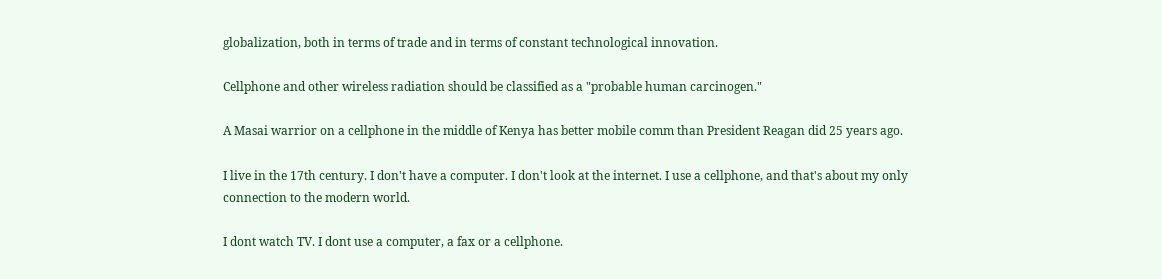globalization, both in terms of trade and in terms of constant technological innovation.

Cellphone and other wireless radiation should be classified as a "probable human carcinogen."

A Masai warrior on a cellphone in the middle of Kenya has better mobile comm than President Reagan did 25 years ago.

I live in the 17th century. I don't have a computer. I don't look at the internet. I use a cellphone, and that's about my only connection to the modern world.

I dont watch TV. I dont use a computer, a fax or a cellphone.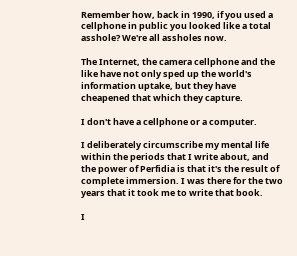Remember how, back in 1990, if you used a cellphone in public you looked like a total asshole? We're all assholes now.

The Internet, the camera cellphone and the like have not only sped up the world's information uptake, but they have cheapened that which they capture.

I don't have a cellphone or a computer.

I deliberately circumscribe my mental life within the periods that I write about, and the power of Perfidia is that it's the result of complete immersion. I was there for the two years that it took me to write that book.

I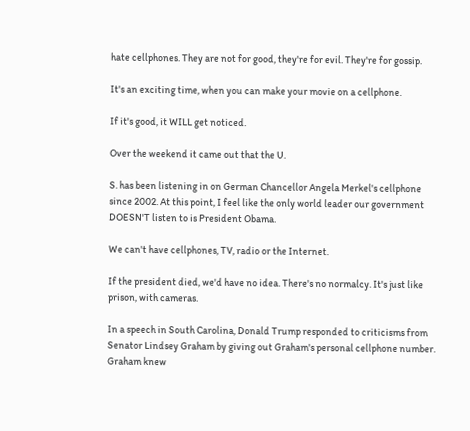hate cellphones. They are not for good, they're for evil. They're for gossip.

It's an exciting time, when you can make your movie on a cellphone.

If it's good, it WILL get noticed.

Over the weekend it came out that the U.

S. has been listening in on German Chancellor Angela Merkel's cellphone since 2002. At this point, I feel like the only world leader our government DOESN'T listen to is President Obama.

We can't have cellphones, TV, radio or the Internet.

If the president died, we'd have no idea. There's no normalcy. It's just like prison, with cameras.

In a speech in South Carolina, Donald Trump responded to criticisms from Senator Lindsey Graham by giving out Graham's personal cellphone number. Graham knew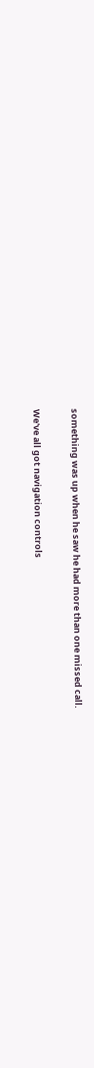something was up when he saw he had more than one missed call.

We've all got navigation controls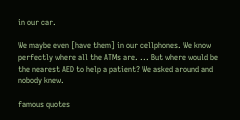in our car.

We maybe even [have them] in our cellphones. We know perfectly where all the ATMs are. ... But where would be the nearest AED to help a patient? We asked around and nobody knew.

famous quotes